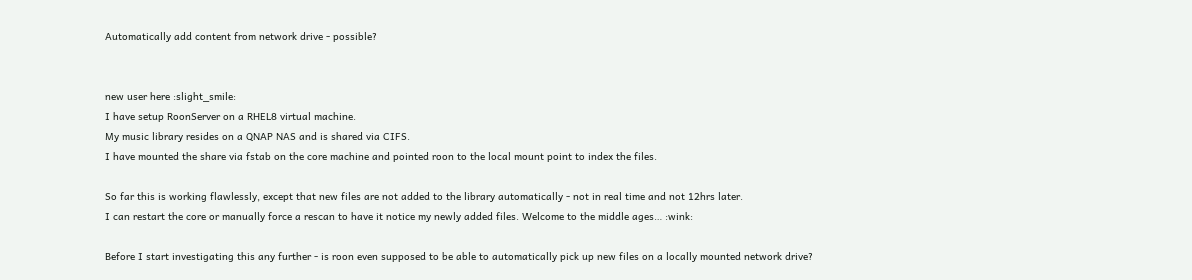Automatically add content from network drive - possible?


new user here :slight_smile:
I have setup RoonServer on a RHEL8 virtual machine.
My music library resides on a QNAP NAS and is shared via CIFS.
I have mounted the share via fstab on the core machine and pointed roon to the local mount point to index the files.

So far this is working flawlessly, except that new files are not added to the library automatically - not in real time and not 12hrs later.
I can restart the core or manually force a rescan to have it notice my newly added files. Welcome to the middle ages… :wink:

Before I start investigating this any further - is roon even supposed to be able to automatically pick up new files on a locally mounted network drive?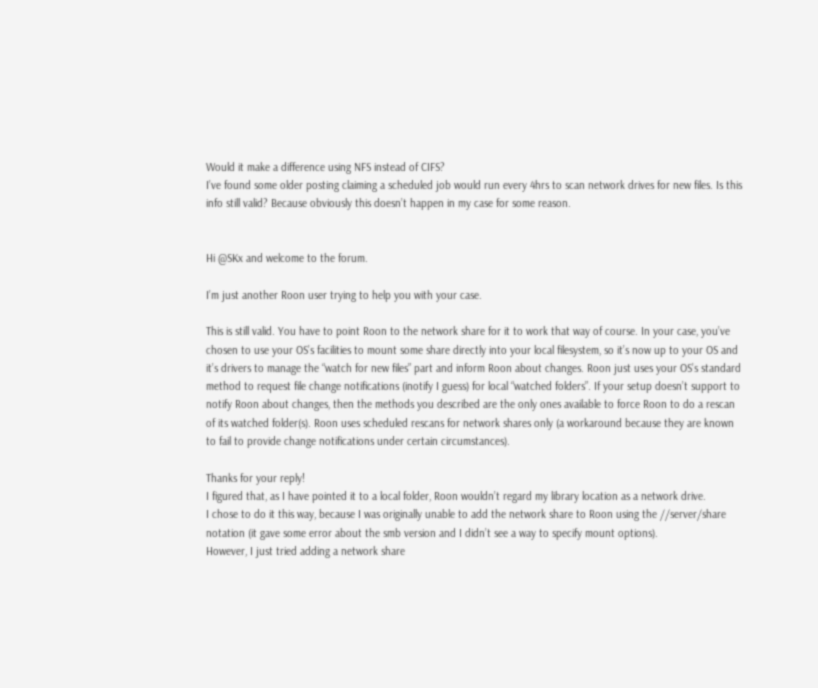Would it make a difference using NFS instead of CIFS?
I’ve found some older posting claiming a scheduled job would run every 4hrs to scan network drives for new files. Is this info still valid? Because obviously this doesn’t happen in my case for some reason.


Hi @SKx and welcome to the forum.

I’m just another Roon user trying to help you with your case.

This is still valid. You have to point Roon to the network share for it to work that way of course. In your case, you’ve chosen to use your OS’s facilities to mount some share directly into your local filesystem, so it’s now up to your OS and it’s drivers to manage the “watch for new files” part and inform Roon about changes. Roon just uses your OS’s standard method to request file change notifications (inotify I guess) for local “watched folders”. If your setup doesn’t support to notify Roon about changes, then the methods you described are the only ones available to force Roon to do a rescan of its watched folder(s). Roon uses scheduled rescans for network shares only (a workaround because they are known to fail to provide change notifications under certain circumstances).

Thanks for your reply!
I figured that, as I have pointed it to a local folder, Roon wouldn’t regard my library location as a network drive.
I chose to do it this way, because I was originally unable to add the network share to Roon using the //server/share notation (it gave some error about the smb version and I didn’t see a way to specify mount options).
However, I just tried adding a network share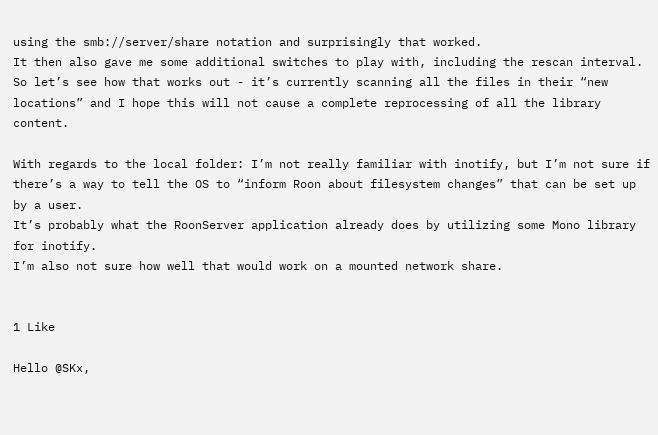using the smb://server/share notation and surprisingly that worked.
It then also gave me some additional switches to play with, including the rescan interval.
So let’s see how that works out - it’s currently scanning all the files in their “new locations” and I hope this will not cause a complete reprocessing of all the library content.

With regards to the local folder: I’m not really familiar with inotify, but I’m not sure if there’s a way to tell the OS to “inform Roon about filesystem changes” that can be set up by a user.
It’s probably what the RoonServer application already does by utilizing some Mono library for inotify.
I’m also not sure how well that would work on a mounted network share.


1 Like

Hello @SKx,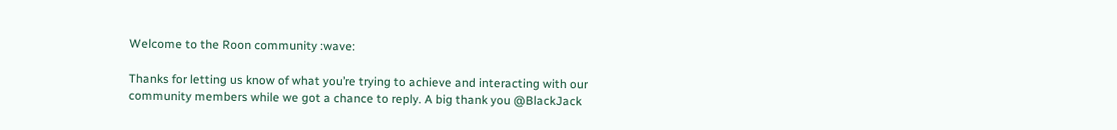Welcome to the Roon community :wave:

Thanks for letting us know of what you’re trying to achieve and interacting with our community members while we got a chance to reply. A big thank you @BlackJack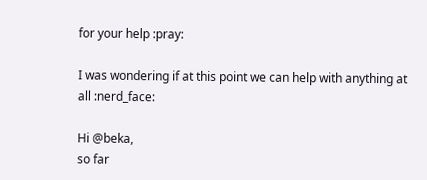for your help :pray:

I was wondering if at this point we can help with anything at all :nerd_face:

Hi @beka,
so far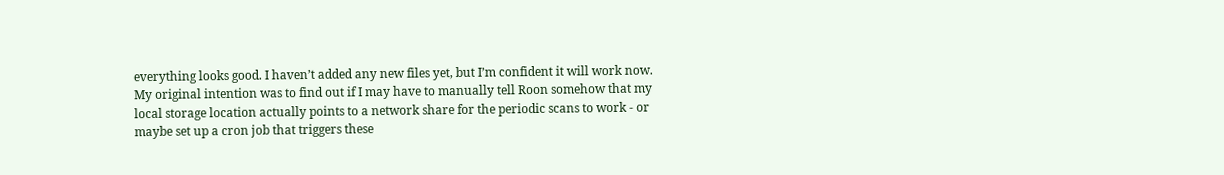everything looks good. I haven’t added any new files yet, but I’m confident it will work now.
My original intention was to find out if I may have to manually tell Roon somehow that my local storage location actually points to a network share for the periodic scans to work - or maybe set up a cron job that triggers these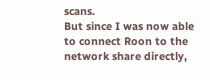scans.
But since I was now able to connect Roon to the network share directly,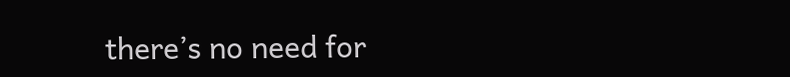there’s no need for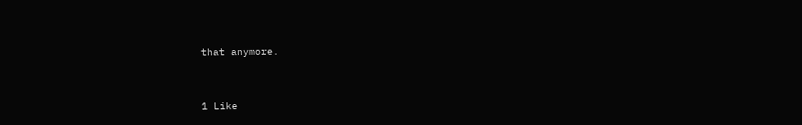that anymore.


1 Like